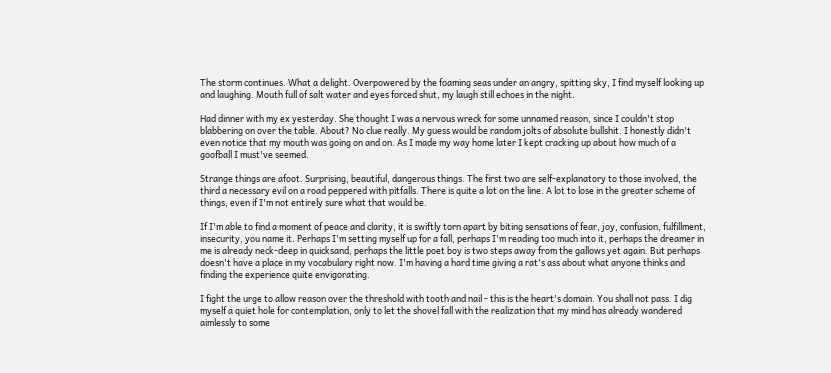The storm continues. What a delight. Overpowered by the foaming seas under an angry, spitting sky, I find myself looking up and laughing. Mouth full of salt water and eyes forced shut, my laugh still echoes in the night.

Had dinner with my ex yesterday. She thought I was a nervous wreck for some unnamed reason, since I couldn't stop blabbering on over the table. About? No clue really. My guess would be random jolts of absolute bullshit. I honestly didn't even notice that my mouth was going on and on. As I made my way home later I kept cracking up about how much of a goofball I must've seemed.

Strange things are afoot. Surprising, beautiful, dangerous things. The first two are self-explanatory to those involved, the third a necessary evil on a road peppered with pitfalls. There is quite a lot on the line. A lot to lose in the greater scheme of things, even if I'm not entirely sure what that would be.

If I'm able to find a moment of peace and clarity, it is swiftly torn apart by biting sensations of fear, joy, confusion, fulfillment, insecurity, you name it. Perhaps I'm setting myself up for a fall, perhaps I'm reading too much into it, perhaps the dreamer in me is already neck-deep in quicksand, perhaps the little poet boy is two steps away from the gallows yet again. But perhaps doesn't have a place in my vocabulary right now. I'm having a hard time giving a rat's ass about what anyone thinks and finding the experience quite envigorating.

I fight the urge to allow reason over the threshold with tooth and nail - this is the heart's domain. You shall not pass. I dig myself a quiet hole for contemplation, only to let the shovel fall with the realization that my mind has already wandered aimlessly to some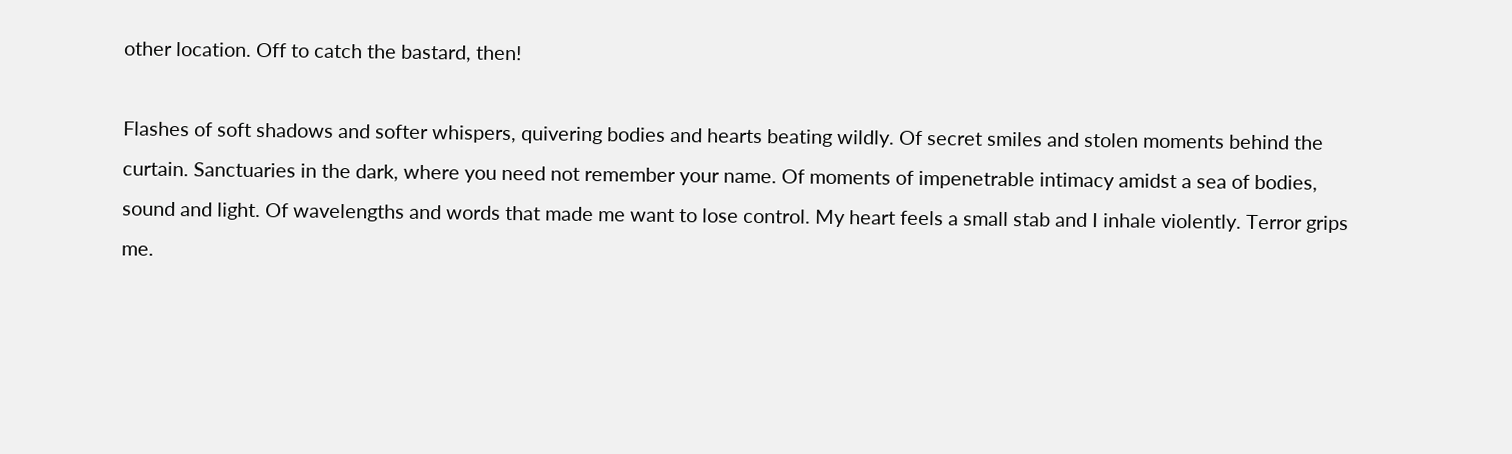other location. Off to catch the bastard, then!

Flashes of soft shadows and softer whispers, quivering bodies and hearts beating wildly. Of secret smiles and stolen moments behind the curtain. Sanctuaries in the dark, where you need not remember your name. Of moments of impenetrable intimacy amidst a sea of bodies, sound and light. Of wavelengths and words that made me want to lose control. My heart feels a small stab and I inhale violently. Terror grips me.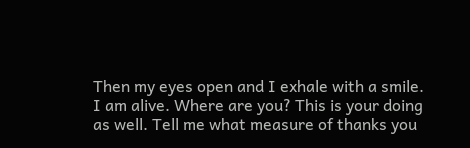Then my eyes open and I exhale with a smile. I am alive. Where are you? This is your doing as well. Tell me what measure of thanks you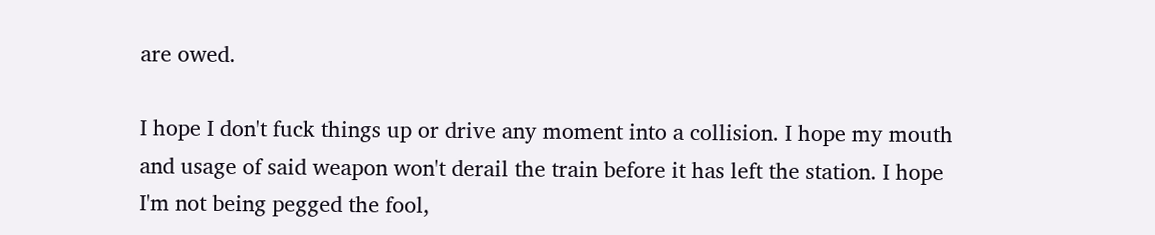are owed.

I hope I don't fuck things up or drive any moment into a collision. I hope my mouth and usage of said weapon won't derail the train before it has left the station. I hope I'm not being pegged the fool,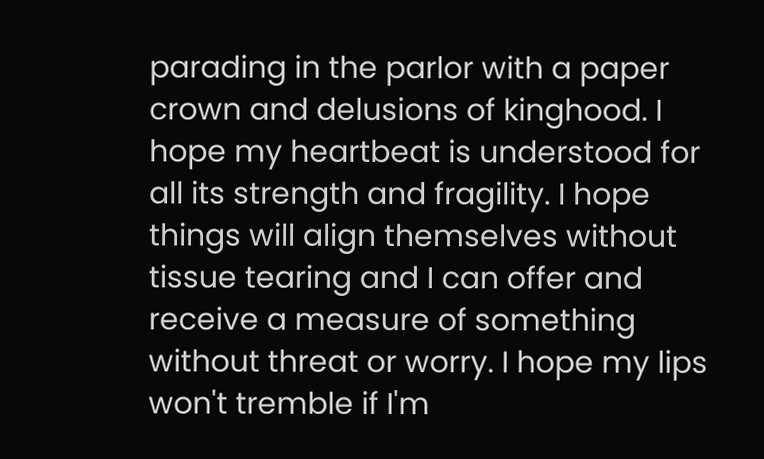parading in the parlor with a paper crown and delusions of kinghood. I hope my heartbeat is understood for all its strength and fragility. I hope things will align themselves without tissue tearing and I can offer and receive a measure of something without threat or worry. I hope my lips won't tremble if I'm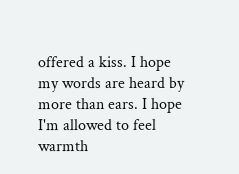offered a kiss. I hope my words are heard by more than ears. I hope I'm allowed to feel warmth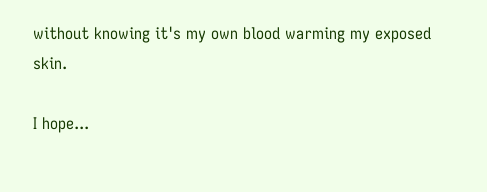without knowing it's my own blood warming my exposed skin.

I hope...